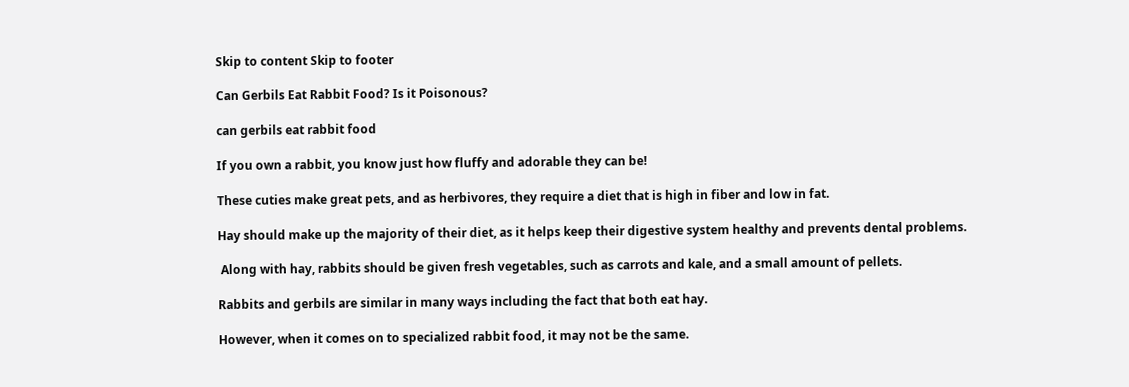Skip to content Skip to footer

Can Gerbils Eat Rabbit Food? Is it Poisonous?

can gerbils eat rabbit food

If you own a rabbit, you know just how fluffy and adorable they can be!

These cuties make great pets, and as herbivores, they require a diet that is high in fiber and low in fat.

Hay should make up the majority of their diet, as it helps keep their digestive system healthy and prevents dental problems.

 Along with hay, rabbits should be given fresh vegetables, such as carrots and kale, and a small amount of pellets.

Rabbits and gerbils are similar in many ways including the fact that both eat hay.

However, when it comes on to specialized rabbit food, it may not be the same.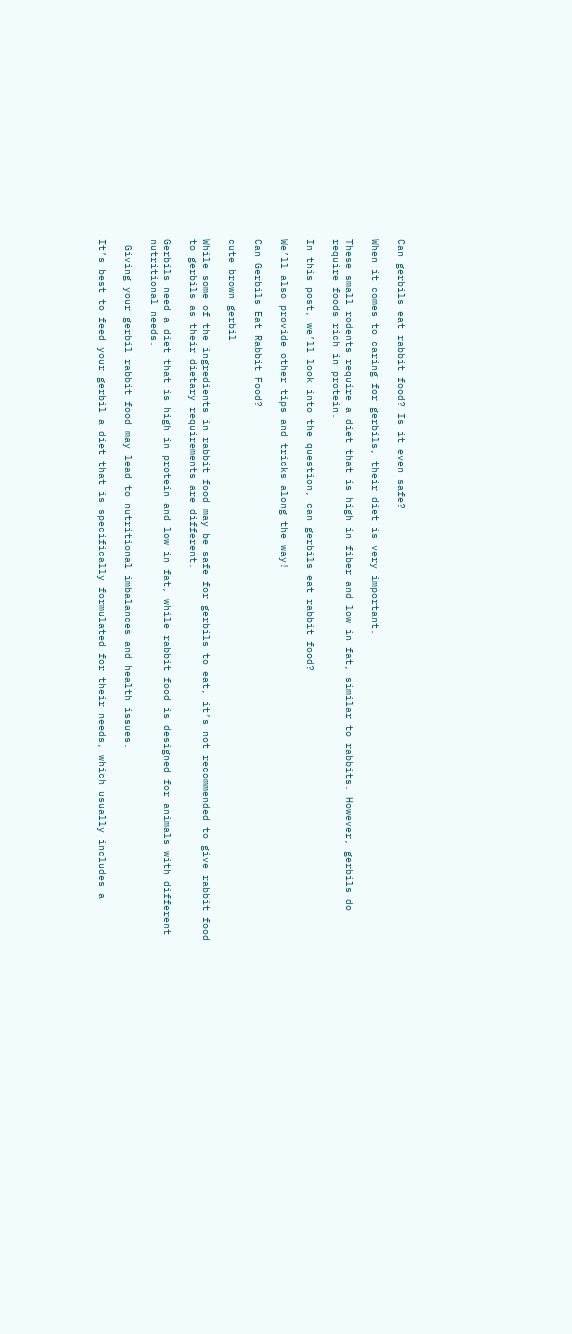Can gerbils eat rabbit food? Is it even safe?

When it comes to caring for gerbils, their diet is very important.

These small rodents require a diet that is high in fiber and low in fat, similar to rabbits. However, gerbils do require foods rich in protein.

In this post, we’ll look into the question, can gerbils eat rabbit food?

We’ll also provide other tips and tricks along the way!

Can Gerbils Eat Rabbit Food?

cute brown gerbil

While some of the ingredients in rabbit food may be safe for gerbils to eat, it’s not recommended to give rabbit food to gerbils as their dietary requirements are different.

Gerbils need a diet that is high in protein and low in fat, while rabbit food is designed for animals with different nutritional needs.

 Giving your gerbil rabbit food may lead to nutritional imbalances and health issues.

It’s best to feed your gerbil a diet that is specifically formulated for their needs, which usually includes a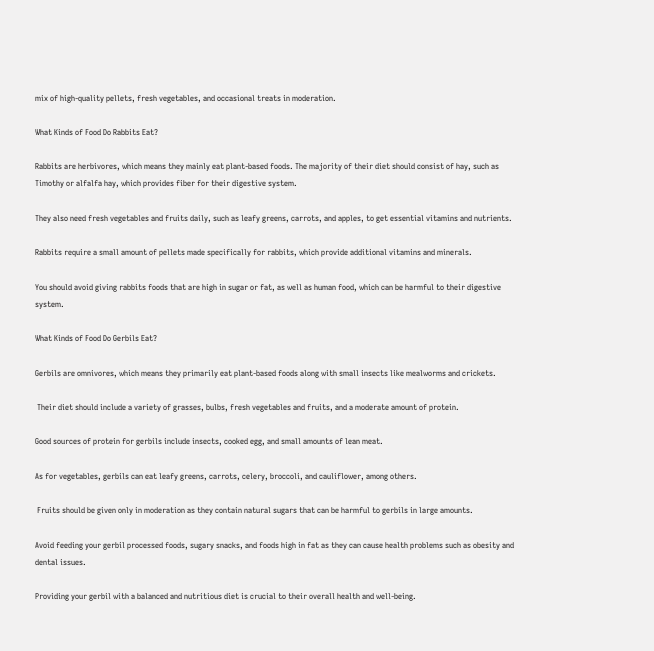mix of high-quality pellets, fresh vegetables, and occasional treats in moderation.

What Kinds of Food Do Rabbits Eat?

Rabbits are herbivores, which means they mainly eat plant-based foods. The majority of their diet should consist of hay, such as Timothy or alfalfa hay, which provides fiber for their digestive system.

They also need fresh vegetables and fruits daily, such as leafy greens, carrots, and apples, to get essential vitamins and nutrients.

Rabbits require a small amount of pellets made specifically for rabbits, which provide additional vitamins and minerals.

You should avoid giving rabbits foods that are high in sugar or fat, as well as human food, which can be harmful to their digestive system.

What Kinds of Food Do Gerbils Eat?

Gerbils are omnivores, which means they primarily eat plant-based foods along with small insects like mealworms and crickets.

 Their diet should include a variety of grasses, bulbs, fresh vegetables and fruits, and a moderate amount of protein.

Good sources of protein for gerbils include insects, cooked egg, and small amounts of lean meat.

As for vegetables, gerbils can eat leafy greens, carrots, celery, broccoli, and cauliflower, among others.

 Fruits should be given only in moderation as they contain natural sugars that can be harmful to gerbils in large amounts.

Avoid feeding your gerbil processed foods, sugary snacks, and foods high in fat as they can cause health problems such as obesity and dental issues.

Providing your gerbil with a balanced and nutritious diet is crucial to their overall health and well-being.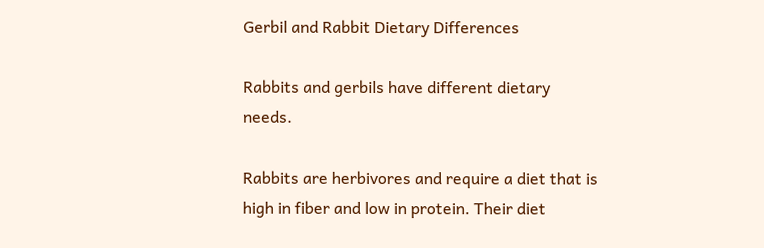Gerbil and Rabbit Dietary Differences

Rabbits and gerbils have different dietary needs.

Rabbits are herbivores and require a diet that is high in fiber and low in protein. Their diet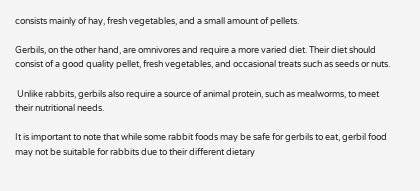consists mainly of hay, fresh vegetables, and a small amount of pellets.

Gerbils, on the other hand, are omnivores and require a more varied diet. Their diet should consist of a good quality pellet, fresh vegetables, and occasional treats such as seeds or nuts.

 Unlike rabbits, gerbils also require a source of animal protein, such as mealworms, to meet their nutritional needs.

It is important to note that while some rabbit foods may be safe for gerbils to eat, gerbil food may not be suitable for rabbits due to their different dietary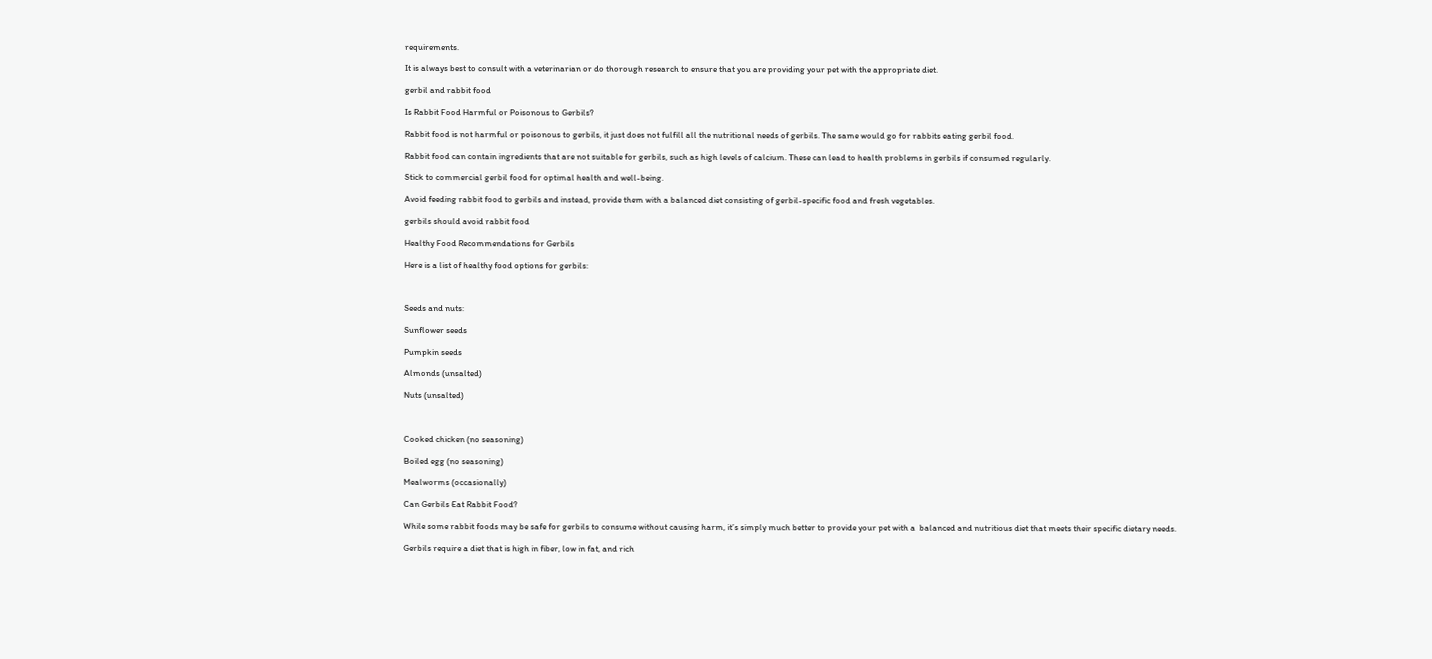requirements.

It is always best to consult with a veterinarian or do thorough research to ensure that you are providing your pet with the appropriate diet.

gerbil and rabbit food

Is Rabbit Food Harmful or Poisonous to Gerbils?

Rabbit food is not harmful or poisonous to gerbils, it just does not fulfill all the nutritional needs of gerbils. The same would go for rabbits eating gerbil food.

Rabbit food can contain ingredients that are not suitable for gerbils, such as high levels of calcium. These can lead to health problems in gerbils if consumed regularly.

Stick to commercial gerbil food for optimal health and well-being.

Avoid feeding rabbit food to gerbils and instead, provide them with a balanced diet consisting of gerbil-specific food and fresh vegetables.

gerbils should avoid rabbit food

Healthy Food Recommendations for Gerbils

Here is a list of healthy food options for gerbils:



Seeds and nuts:

Sunflower seeds

Pumpkin seeds

Almonds (unsalted)

Nuts (unsalted)



Cooked chicken (no seasoning)

Boiled egg (no seasoning)

Mealworms (occasionally)

Can Gerbils Eat Rabbit Food?

While some rabbit foods may be safe for gerbils to consume without causing harm, it’s simply much better to provide your pet with a  balanced and nutritious diet that meets their specific dietary needs.

Gerbils require a diet that is high in fiber, low in fat, and rich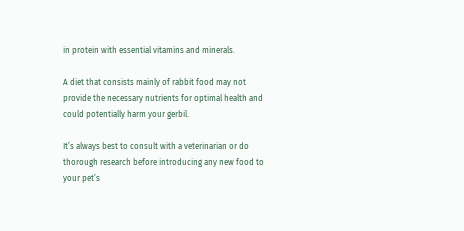in protein with essential vitamins and minerals.

A diet that consists mainly of rabbit food may not provide the necessary nutrients for optimal health and could potentially harm your gerbil.

It’s always best to consult with a veterinarian or do thorough research before introducing any new food to your pet’s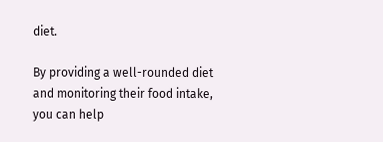diet.

By providing a well-rounded diet and monitoring their food intake, you can help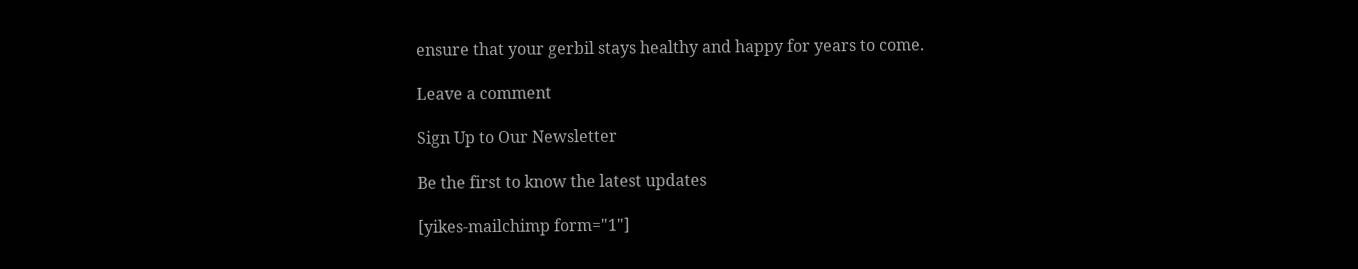ensure that your gerbil stays healthy and happy for years to come.

Leave a comment

Sign Up to Our Newsletter

Be the first to know the latest updates

[yikes-mailchimp form="1"]